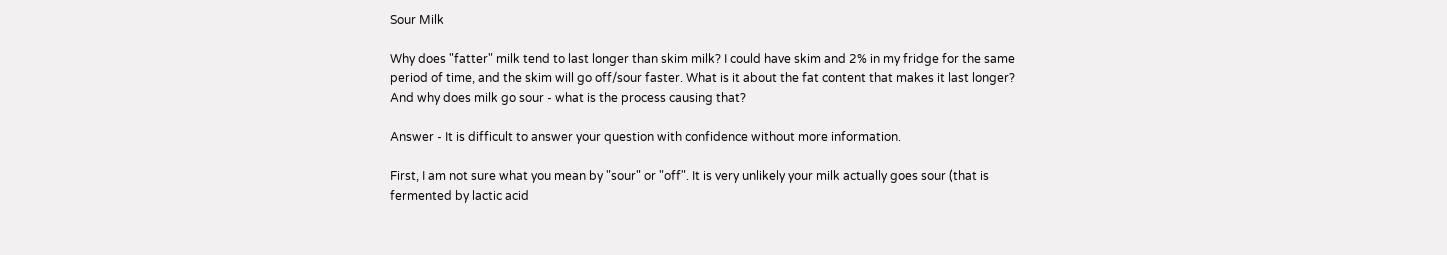Sour Milk

Why does "fatter" milk tend to last longer than skim milk? I could have skim and 2% in my fridge for the same period of time, and the skim will go off/sour faster. What is it about the fat content that makes it last longer? And why does milk go sour - what is the process causing that?

Answer - It is difficult to answer your question with confidence without more information.

First, I am not sure what you mean by "sour" or "off". It is very unlikely your milk actually goes sour (that is fermented by lactic acid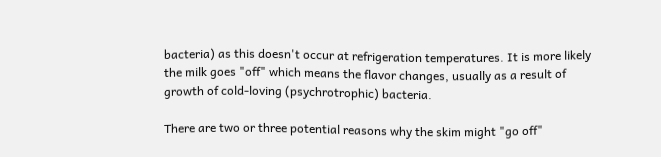bacteria) as this doesn't occur at refrigeration temperatures. It is more likely the milk goes "off" which means the flavor changes, usually as a result of growth of cold-loving (psychrotrophic) bacteria.

There are two or three potential reasons why the skim might "go off"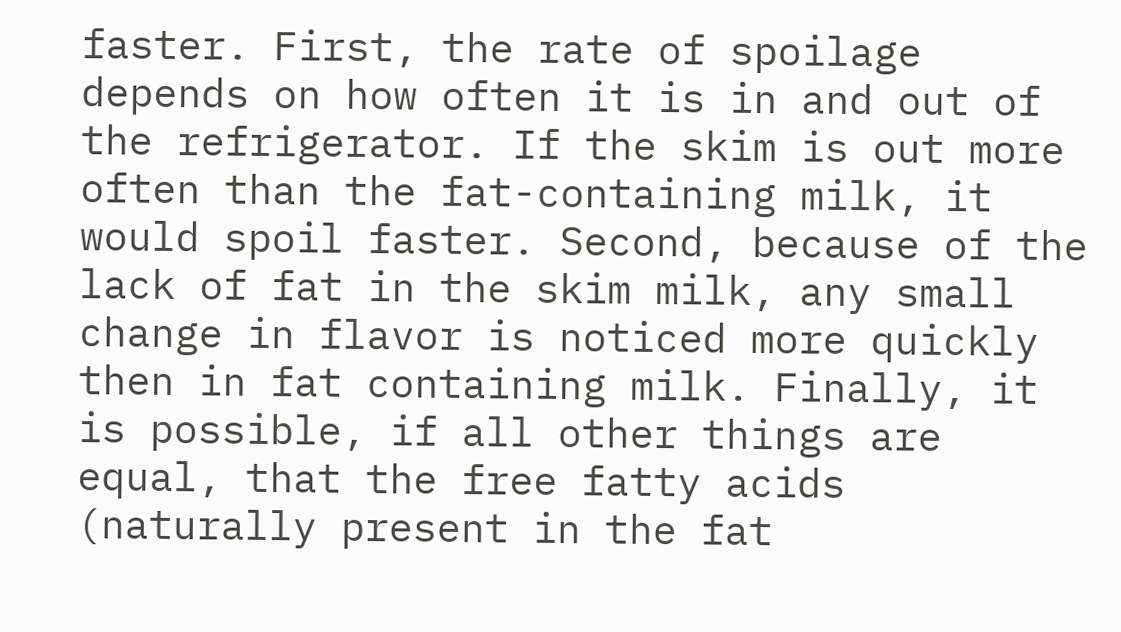faster. First, the rate of spoilage depends on how often it is in and out of the refrigerator. If the skim is out more often than the fat-containing milk, it would spoil faster. Second, because of the lack of fat in the skim milk, any small change in flavor is noticed more quickly then in fat containing milk. Finally, it is possible, if all other things are equal, that the free fatty acids (naturally present in the fat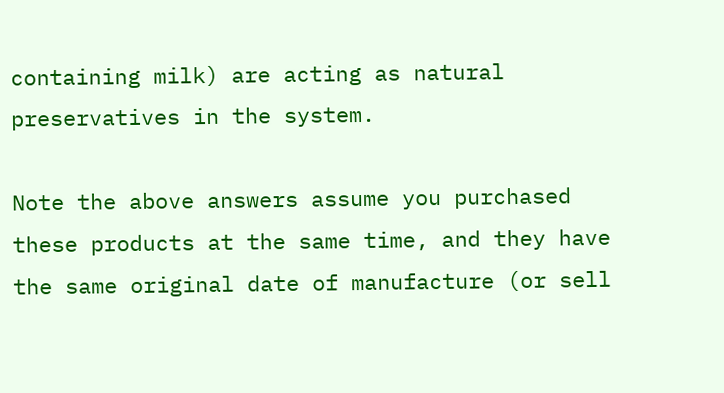containing milk) are acting as natural preservatives in the system.

Note the above answers assume you purchased these products at the same time, and they have the same original date of manufacture (or sell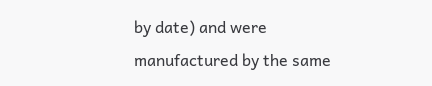by date) and were manufactured by the same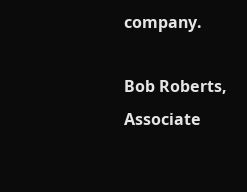company.

Bob Roberts, Associate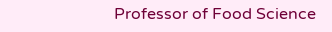Professor of Food Science